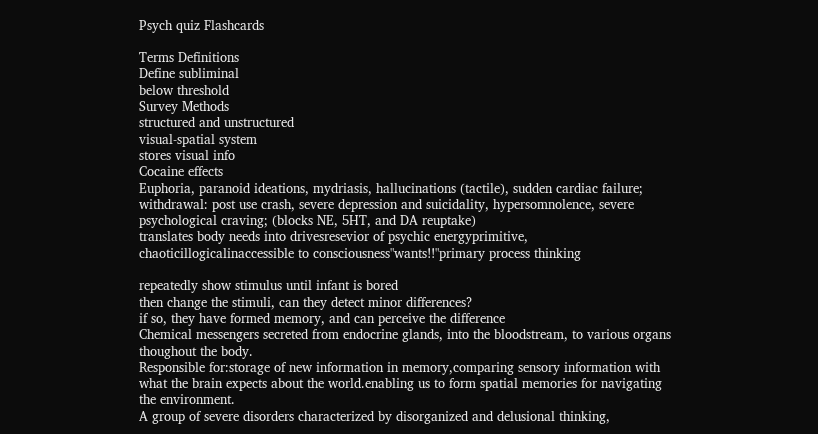Psych quiz Flashcards

Terms Definitions
Define subliminal
below threshold
Survey Methods
structured and unstructured
visual-spatial system
stores visual info
Cocaine effects
Euphoria, paranoid ideations, mydriasis, hallucinations (tactile), sudden cardiac failure; withdrawal: post use crash, severe depression and suicidality, hypersomnolence, severe psychological craving; (blocks NE, 5HT, and DA reuptake)
translates body needs into drivesresevior of psychic energyprimitive, chaoticillogicalinaccessible to consciousness"wants!!"primary process thinking

repeatedly show stimulus until infant is bored
then change the stimuli, can they detect minor differences?
if so, they have formed memory, and can perceive the difference
Chemical messengers secreted from endocrine glands, into the bloodstream, to various organs thoughout the body.
Responsible for:storage of new information in memory,comparing sensory information with what the brain expects about the world.enabling us to form spatial memories for navigating the environment.
A group of severe disorders characterized by disorganized and delusional thinking,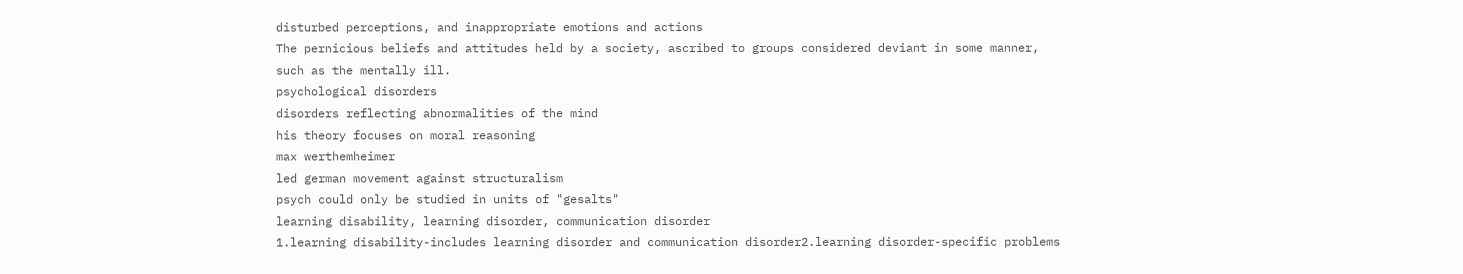disturbed perceptions, and inappropriate emotions and actions
The pernicious beliefs and attitudes held by a society, ascribed to groups considered deviant in some manner, such as the mentally ill.
psychological disorders
disorders reflecting abnormalities of the mind
his theory focuses on moral reasoning
max werthemheimer
led german movement against structuralism
psych could only be studied in units of "gesalts"
learning disability, learning disorder, communication disorder
1.learning disability-includes learning disorder and communication disorder2.learning disorder-specific problems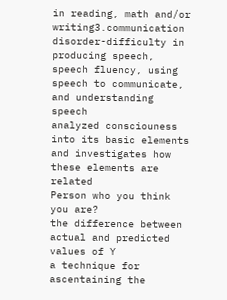in reading, math and/or writing3.communication disorder-difficulty in producing speech, speech fluency, using speech to communicate, and understanding speech
analyzed consciouness into its basic elements and investigates how these elements are related
Person who you think you are?
the difference between actual and predicted values of Y
a technique for ascentaining the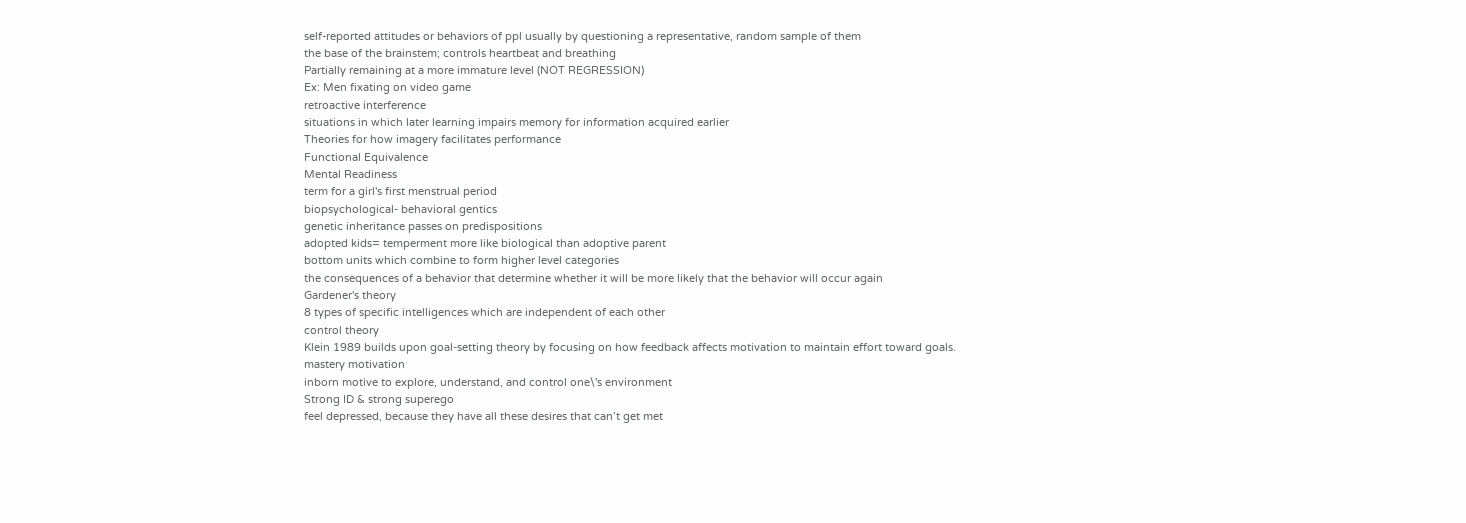self-reported attitudes or behaviors of ppl usually by questioning a representative, random sample of them
the base of the brainstem; controls heartbeat and breathing
Partially remaining at a more immature level (NOT REGRESSION)
Ex: Men fixating on video game
retroactive interference
situations in which later learning impairs memory for information acquired earlier
Theories for how imagery facilitates performance
Functional Equivalence
Mental Readiness
term for a girl's first menstrual period
biopsychological- behavioral gentics
genetic inheritance passes on predispositions
adopted kids= temperment more like biological than adoptive parent
bottom units which combine to form higher level categories
the consequences of a behavior that determine whether it will be more likely that the behavior will occur again
Gardener's theory
8 types of specific intelligences which are independent of each other
control theory
Klein 1989 builds upon goal-setting theory by focusing on how feedback affects motivation to maintain effort toward goals.
mastery motivation
inborn motive to explore, understand, and control one\'s environment
Strong ID & strong superego
feel depressed, because they have all these desires that can’t get met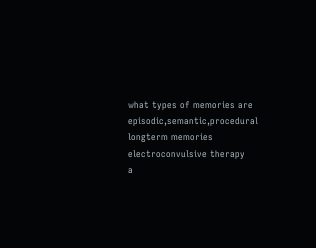what types of memories are episodic,semantic,procedural
longterm memories
electroconvulsive therapy
a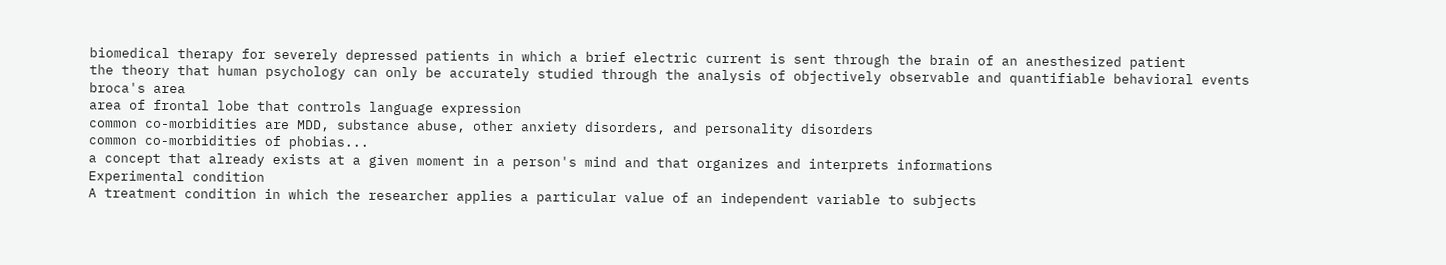biomedical therapy for severely depressed patients in which a brief electric current is sent through the brain of an anesthesized patient
the theory that human psychology can only be accurately studied through the analysis of objectively observable and quantifiable behavioral events
broca's area
area of frontal lobe that controls language expression
common co-morbidities are MDD, substance abuse, other anxiety disorders, and personality disorders
common co-morbidities of phobias...
a concept that already exists at a given moment in a person's mind and that organizes and interprets informations
Experimental condition
A treatment condition in which the researcher applies a particular value of an independent variable to subjects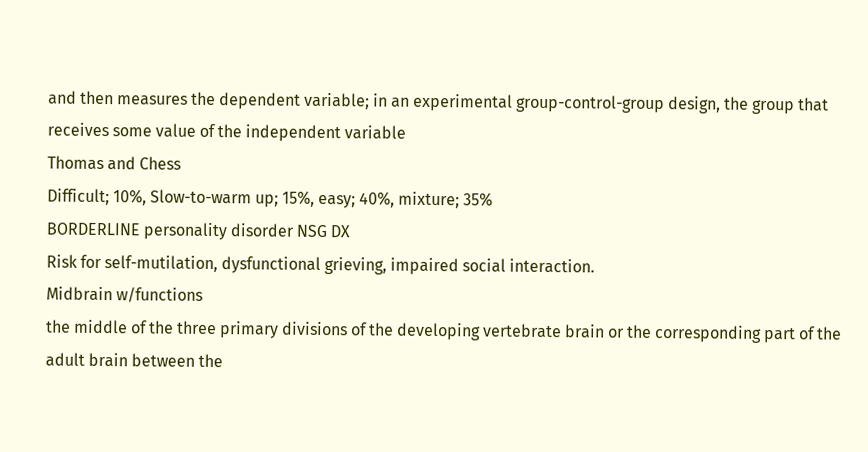and then measures the dependent variable; in an experimental group-control-group design, the group that receives some value of the independent variable
Thomas and Chess
Difficult; 10%, Slow-to-warm up; 15%, easy; 40%, mixture; 35%
BORDERLINE personality disorder NSG DX
Risk for self-mutilation, dysfunctional grieving, impaired social interaction.
Midbrain w/functions
the middle of the three primary divisions of the developing vertebrate brain or the corresponding part of the adult brain between the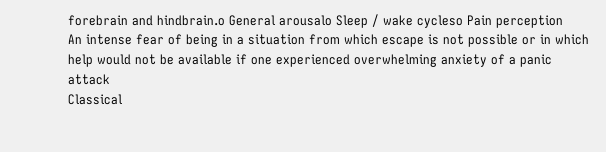forebrain and hindbrain.o General arousalo Sleep / wake cycleso Pain perception
An intense fear of being in a situation from which escape is not possible or in which help would not be available if one experienced overwhelming anxiety of a panic attack
Classical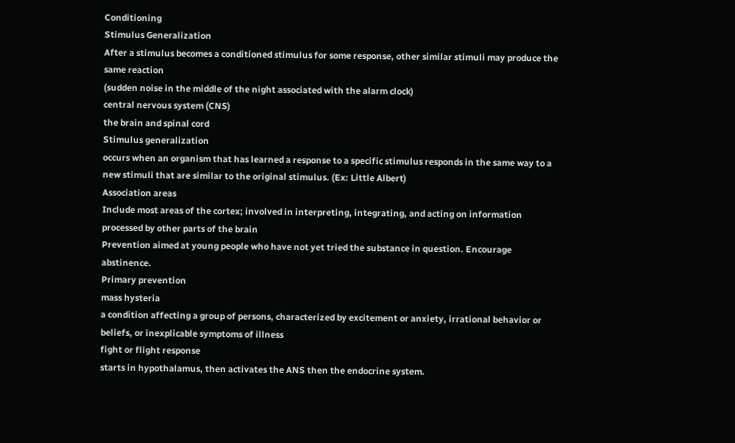Conditioning
Stimulus Generalization
After a stimulus becomes a conditioned stimulus for some response, other similar stimuli may produce the same reaction
(sudden noise in the middle of the night associated with the alarm clock)
central nervous system (CNS)
the brain and spinal cord
Stimulus generalization
occurs when an organism that has learned a response to a specific stimulus responds in the same way to a new stimuli that are similar to the original stimulus. (Ex: Little Albert)
Association areas
Include most areas of the cortex; involved in interpreting, integrating, and acting on information processed by other parts of the brain
Prevention aimed at young people who have not yet tried the substance in question. Encourage abstinence.
Primary prevention
mass hysteria
a condition affecting a group of persons, characterized by excitement or anxiety, irrational behavior or beliefs, or inexplicable symptoms of illness
fight or flight response
starts in hypothalamus, then activates the ANS then the endocrine system.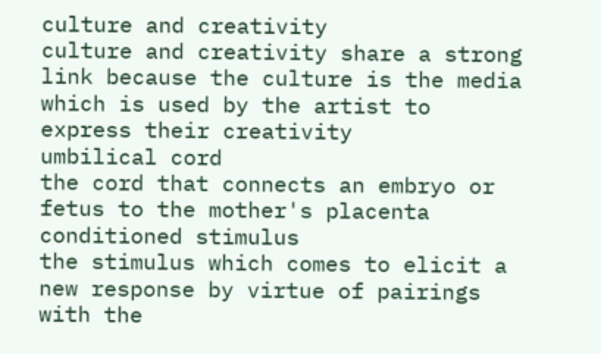culture and creativity
culture and creativity share a strong link because the culture is the media which is used by the artist to express their creativity
umbilical cord
the cord that connects an embryo or fetus to the mother's placenta
conditioned stimulus
the stimulus which comes to elicit a new response by virtue of pairings with the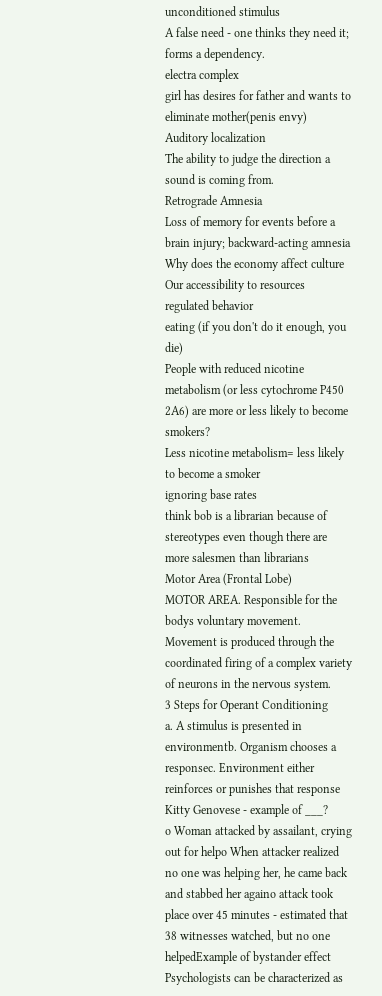unconditioned stimulus
A false need - one thinks they need it; forms a dependency.
electra complex
girl has desires for father and wants to eliminate mother(penis envy)
Auditory localization
The ability to judge the direction a sound is coming from.
Retrograde Amnesia
Loss of memory for events before a brain injury; backward-acting amnesia
Why does the economy affect culture
Our accessibility to resources
regulated behavior
eating (if you don't do it enough, you die)
People with reduced nicotine metabolism (or less cytochrome P450 2A6) are more or less likely to become smokers?
Less nicotine metabolism= less likely to become a smoker
ignoring base rates
think bob is a librarian because of stereotypes even though there are more salesmen than librarians
Motor Area (Frontal Lobe)
MOTOR AREA. Responsible for the bodys voluntary movement. Movement is produced through the coordinated firing of a complex variety of neurons in the nervous system.
3 Steps for Operant Conditioning
a. A stimulus is presented in environmentb. Organism chooses a responsec. Environment either reinforces or punishes that response
Kitty Genovese - example of ___?
o Woman attacked by assailant, crying out for helpo When attacker realized no one was helping her, he came back and stabbed her againo attack took place over 45 minutes - estimated that 38 witnesses watched, but no one helpedExample of bystander effect
Psychologists can be characterized as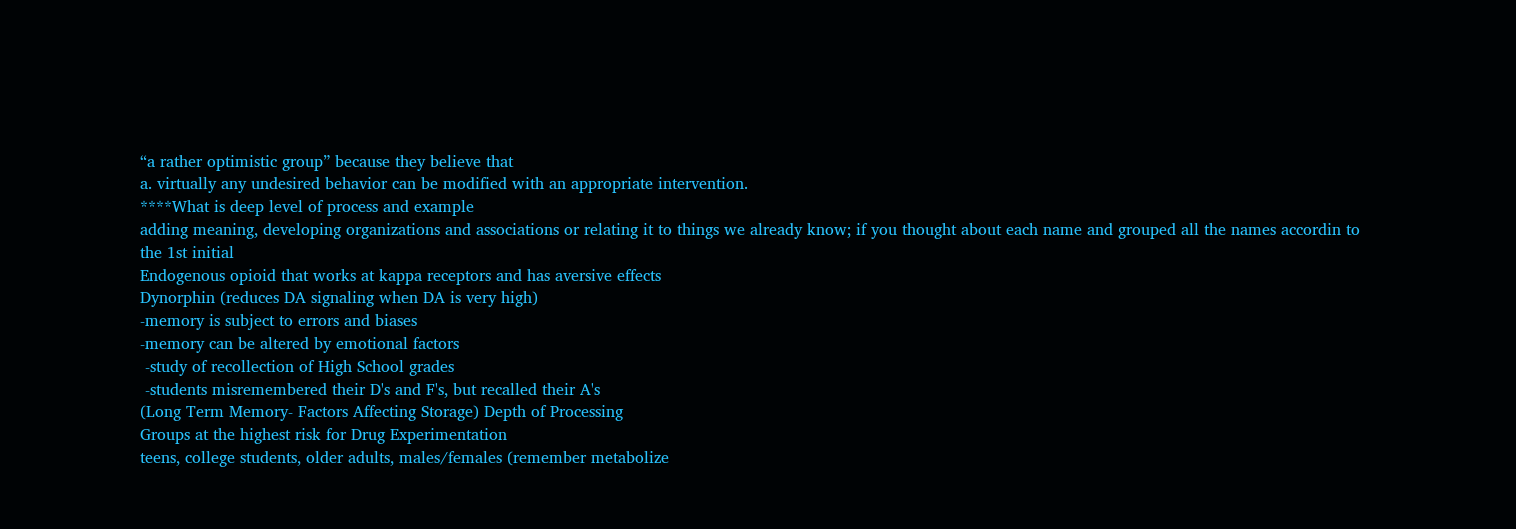“a rather optimistic group” because they believe that
a. virtually any undesired behavior can be modified with an appropriate intervention.
****What is deep level of process and example
adding meaning, developing organizations and associations or relating it to things we already know; if you thought about each name and grouped all the names accordin to the 1st initial
Endogenous opioid that works at kappa receptors and has aversive effects
Dynorphin (reduces DA signaling when DA is very high)
-memory is subject to errors and biases
-memory can be altered by emotional factors
 -study of recollection of High School grades
 -students misremembered their D's and F's, but recalled their A's
(Long Term Memory- Factors Affecting Storage) Depth of Processing
Groups at the highest risk for Drug Experimentation
teens, college students, older adults, males/females (remember metabolize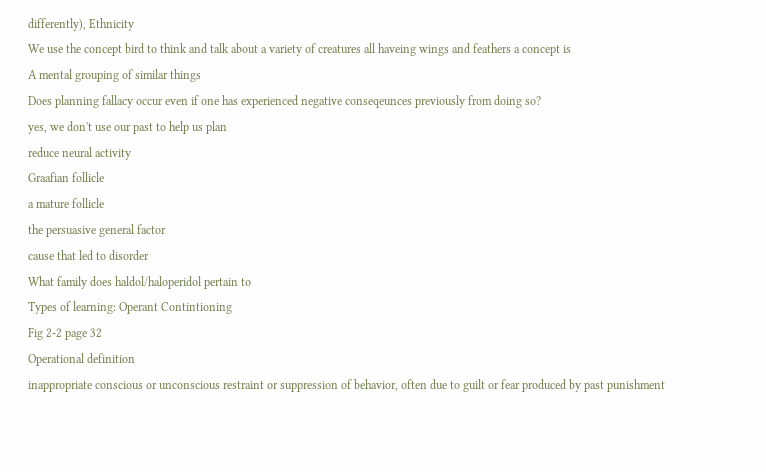differently), Ethnicity
We use the concept bird to think and talk about a variety of creatures all haveing wings and feathers a concept is
A mental grouping of similar things
Does planning fallacy occur even if one has experienced negative conseqeunces previously from doing so?
yes, we don't use our past to help us plan
reduce neural activity
Graafian follicle
a mature follicle
the persuasive general factor
cause that led to disorder
What family does haldol/haloperidol pertain to
Types of learning: Operant Contintioning
Fig 2-2 page 32
Operational definition
inappropriate conscious or unconscious restraint or suppression of behavior, often due to guilt or fear produced by past punishment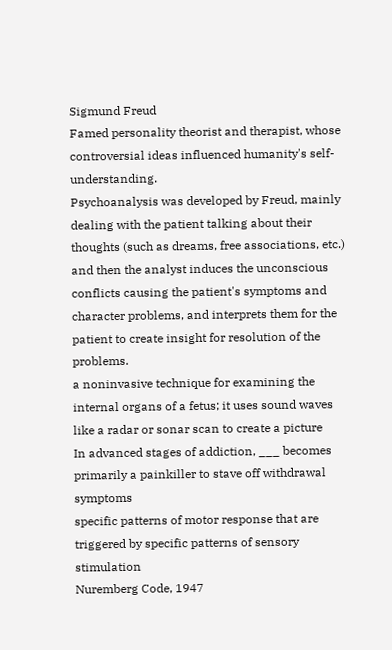Sigmund Freud
Famed personality theorist and therapist, whose controversial ideas influenced humanity's self-understanding.
Psychoanalysis was developed by Freud, mainly dealing with the patient talking about their thoughts (such as dreams, free associations, etc.) and then the analyst induces the unconscious conflicts causing the patient's symptoms and character problems, and interprets them for the patient to create insight for resolution of the problems.
a noninvasive technique for examining the internal organs of a fetus; it uses sound waves like a radar or sonar scan to create a picture
In advanced stages of addiction, ___ becomes primarily a painkiller to stave off withdrawal symptoms
specific patterns of motor response that are triggered by specific patterns of sensory stimulation
Nuremberg Code, 1947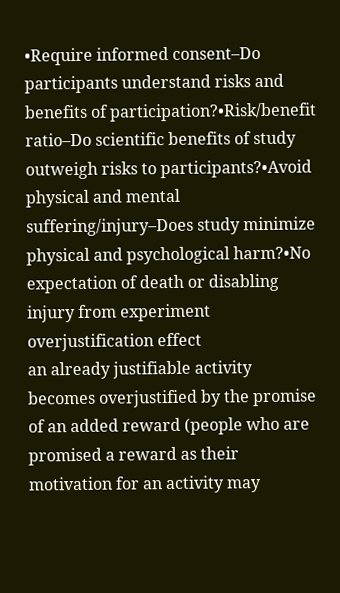•Require informed consent–Do participants understand risks and benefits of participation?•Risk/benefit ratio–Do scientific benefits of study outweigh risks to participants?•Avoid physical and mental suffering/injury–Does study minimize physical and psychological harm?•No expectation of death or disabling injury from experiment
overjustification effect
an already justifiable activity becomes overjustified by the promise of an added reward (people who are promised a reward as their motivation for an activity may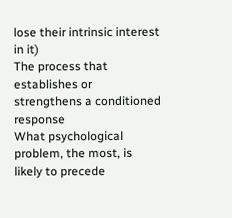lose their intrinsic interest in it)
The process that establishes or strengthens a conditioned response
What psychological problem, the most, is likely to precede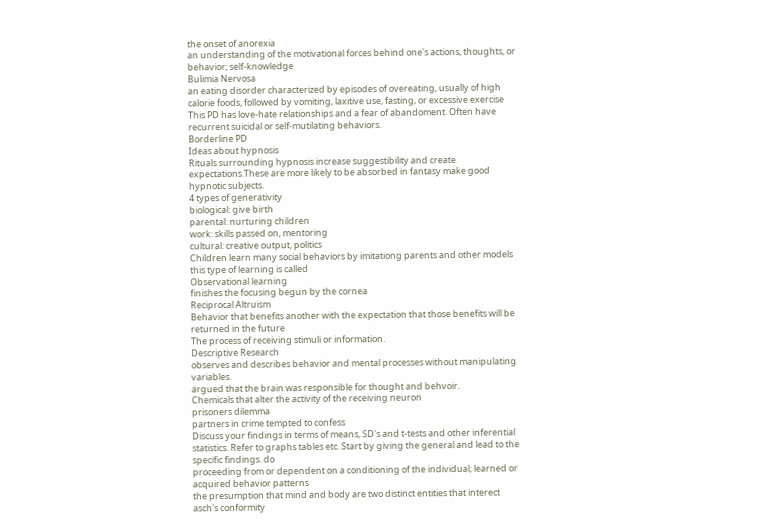the onset of anorexia
an understanding of the motivational forces behind one's actions, thoughts, or behavior; self-knowledge
Bulimia Nervosa
an eating disorder characterized by episodes of overeating, usually of high calorie foods, followed by vomiting, laxitive use, fasting, or excessive exercise
This PD has love-hate relationships and a fear of abandoment. Often have recurrent suicidal or self-mutilating behaviors.
Borderline PD
Ideas about hypnosis
Rituals surrounding hypnosis increase suggestibility and create expectations.These are more likely to be absorbed in fantasy make good hypnotic subjects.
4 types of generativity
biological: give birth
parental: nurturing children
work: skills passed on, mentoring
cultural: creative output, politics
Children learn many social behaviors by imitationg parents and other models this type of learning is called
Observational learning
finishes the focusing begun by the cornea
Reciprocal Altruism
Behavior that benefits another with the expectation that those benefits will be returned in the future
The process of receiving stimuli or information.
Descriptive Research
observes and describes behavior and mental processes without manipulating variables.
argued that the brain was responsible for thought and behvoir.
Chemicals that alter the activity of the receiving neuron
prisoners dilemma
partners in crime tempted to confess
Discuss your findings in terms of means, SD's and t-tests and other inferential statistics. Refer to graphs tables etc. Start by giving the general and lead to the specific findings. do
proceeding from or dependent on a conditioning of the individual; learned or acquired behavior patterns
the presumption that mind and body are two distinct entities that interect
asch's conformity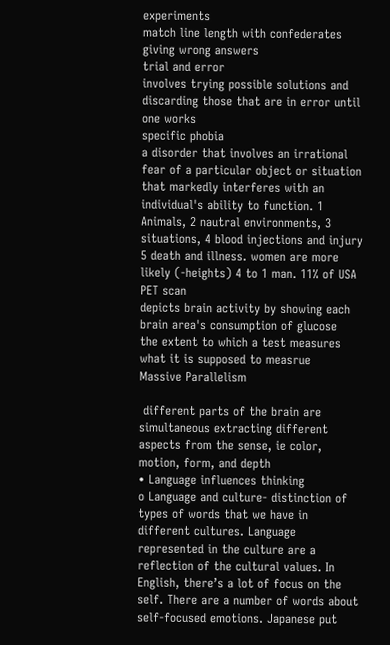experiments
match line length with confederates giving wrong answers
trial and error
involves trying possible solutions and discarding those that are in error until one works
specific phobia
a disorder that involves an irrational fear of a particular object or situation that markedly interferes with an individual's ability to function. 1 Animals, 2 nautral environments, 3 situations, 4 blood injections and injury 5 death and illness. women are more likely (-heights) 4 to 1 man. 11% of USA
PET scan
depicts brain activity by showing each brain area's consumption of glucose
the extent to which a test measures what it is supposed to measrue
Massive Parallelism

 different parts of the brain are simultaneous extracting different aspects from the sense, ie color, motion, form, and depth
• Language influences thinking
o Language and culture- distinction of types of words that we have in different cultures. Language represented in the culture are a reflection of the cultural values. In English, there’s a lot of focus on the self. There are a number of words about self-focused emotions. Japanese put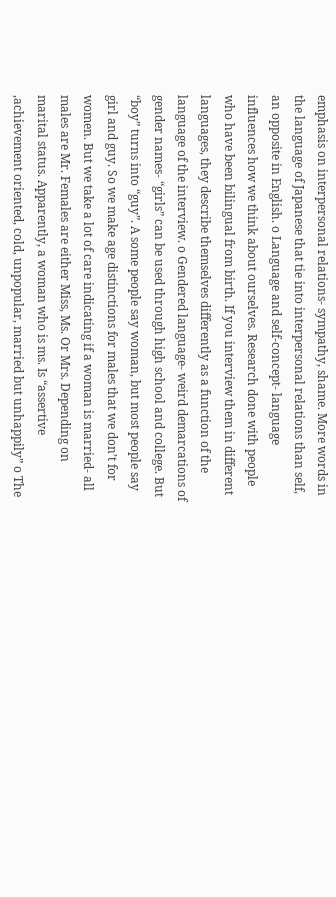emphasis on interpersonal relations- sympathy, shame. More words in the language of Japanese that tie into interpersonal relations than self, an opposite in English. o Language and self-concept- language influences how we think about ourselves. Research done with people who have been bilingual from birth. If you interview them in different languages, they describe themselves differently as a function of the language of the interview. o Gendered language- weird demarcations of gender names- “girls” can be used through high school and college. But “boy” turns into “guy”. A some people say woman, but most people say girl and guy. So we make age distinctions for males that we don’t for women. But we take a lot of care indicating if a woman is married- all males are Mr. Females are either Miss, Ms. Or Mrs. Depending on marital status. Apparently, a woman who is ms. Is “assertive ,achievement oriented, cold, unpopular, married but unhappily” o The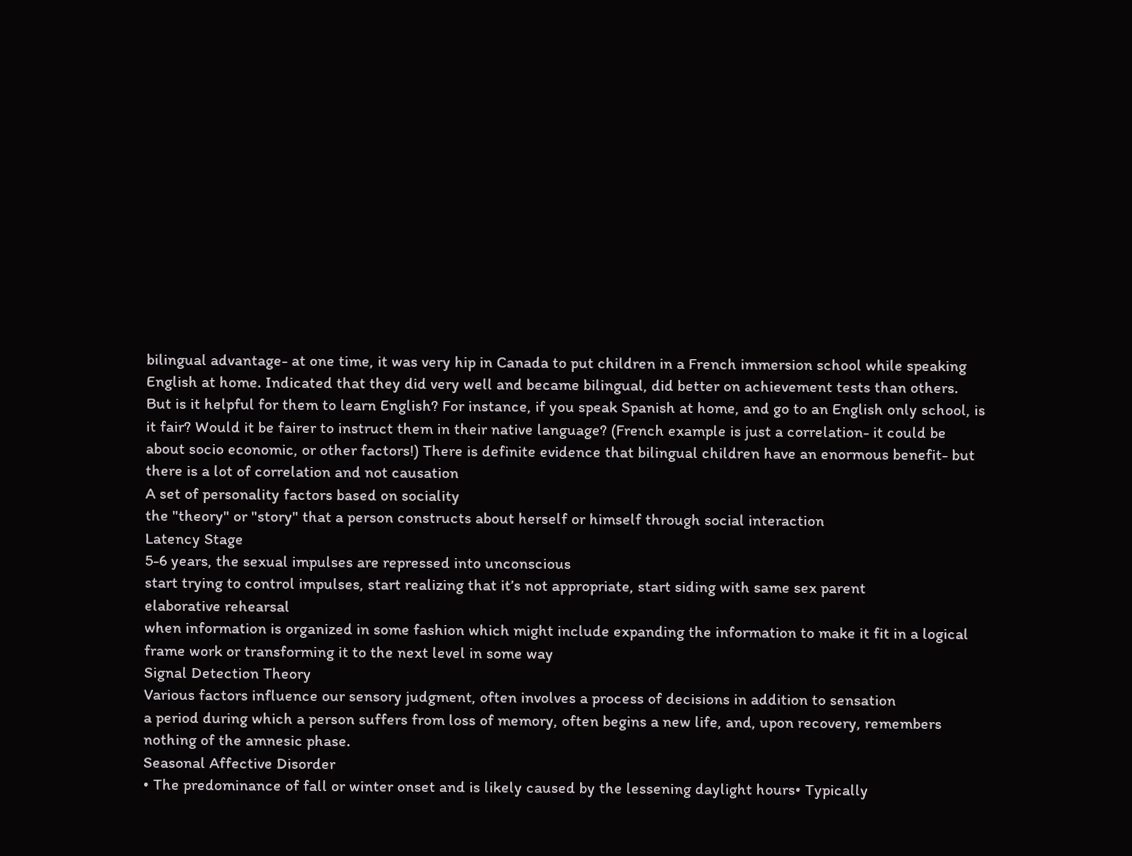bilingual advantage- at one time, it was very hip in Canada to put children in a French immersion school while speaking English at home. Indicated that they did very well and became bilingual, did better on achievement tests than others. But is it helpful for them to learn English? For instance, if you speak Spanish at home, and go to an English only school, is it fair? Would it be fairer to instruct them in their native language? (French example is just a correlation- it could be about socio economic, or other factors!) There is definite evidence that bilingual children have an enormous benefit- but there is a lot of correlation and not causation
A set of personality factors based on sociality
the "theory" or "story" that a person constructs about herself or himself through social interaction
Latency Stage
5-6 years, the sexual impulses are repressed into unconscious
start trying to control impulses, start realizing that it’s not appropriate, start siding with same sex parent
elaborative rehearsal
when information is organized in some fashion which might include expanding the information to make it fit in a logical frame work or transforming it to the next level in some way
Signal Detection Theory
Various factors influence our sensory judgment, often involves a process of decisions in addition to sensation
a period during which a person suffers from loss of memory, often begins a new life, and, upon recovery, remembers nothing of the amnesic phase.
Seasonal Affective Disorder
• The predominance of fall or winter onset and is likely caused by the lessening daylight hours• Typically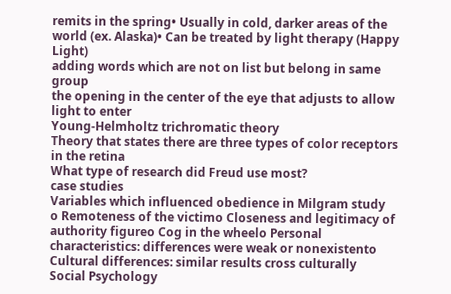remits in the spring• Usually in cold, darker areas of the world (ex. Alaska)• Can be treated by light therapy (Happy Light)
adding words which are not on list but belong in same group
the opening in the center of the eye that adjusts to allow light to enter
Young-Helmholtz trichromatic theory
Theory that states there are three types of color receptors in the retina
What type of research did Freud use most?
case studies
Variables which influenced obedience in Milgram study
o Remoteness of the victimo Closeness and legitimacy of authority figureo Cog in the wheelo Personal characteristics: differences were weak or nonexistento Cultural differences: similar results cross culturally
Social Psychology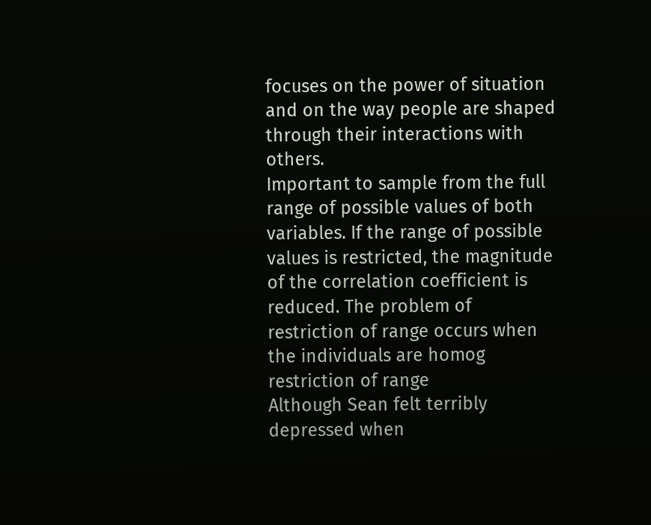focuses on the power of situation and on the way people are shaped through their interactions with others.
Important to sample from the full range of possible values of both variables. If the range of possible values is restricted, the magnitude of the correlation coefficient is reduced. The problem of restriction of range occurs when the individuals are homog
restriction of range
Although Sean felt terribly depressed when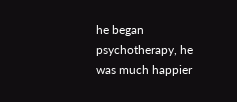he began psychotherapy, he was much happier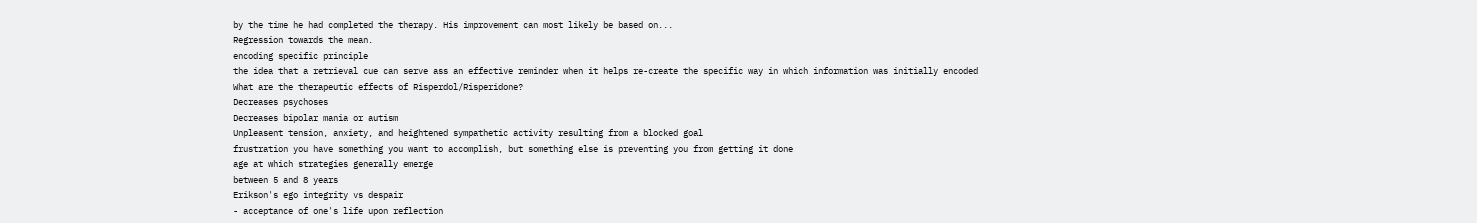by the time he had completed the therapy. His improvement can most likely be based on...
Regression towards the mean.
encoding specific principle
the idea that a retrieval cue can serve ass an effective reminder when it helps re-create the specific way in which information was initially encoded
What are the therapeutic effects of Risperdol/Risperidone?
Decreases psychoses
Decreases bipolar mania or autism
Unpleasent tension, anxiety, and heightened sympathetic activity resulting from a blocked goal
frustration you have something you want to accomplish, but something else is preventing you from getting it done
age at which strategies generally emerge
between 5 and 8 years
Erikson's ego integrity vs despair
- acceptance of one's life upon reflection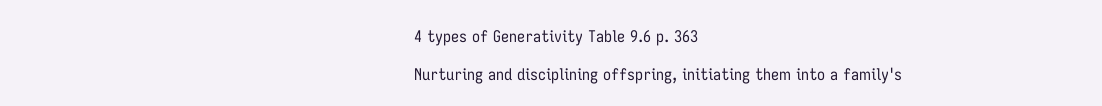4 types of Generativity Table 9.6 p. 363

Nurturing and disciplining offspring, initiating them into a family's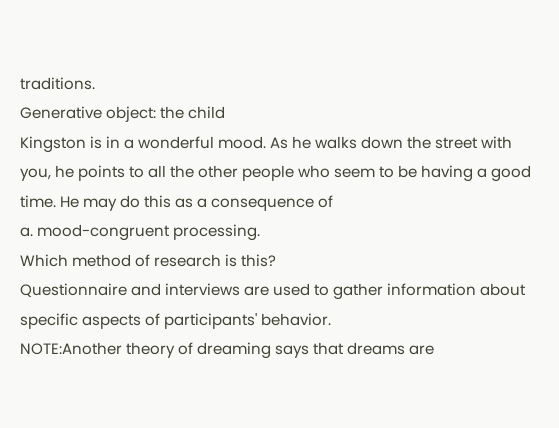traditions.
Generative object: the child
Kingston is in a wonderful mood. As he walks down the street with you, he points to all the other people who seem to be having a good time. He may do this as a consequence of
a. mood-congruent processing.
Which method of research is this?
Questionnaire and interviews are used to gather information about specific aspects of participants' behavior.
NOTE:Another theory of dreaming says that dreams are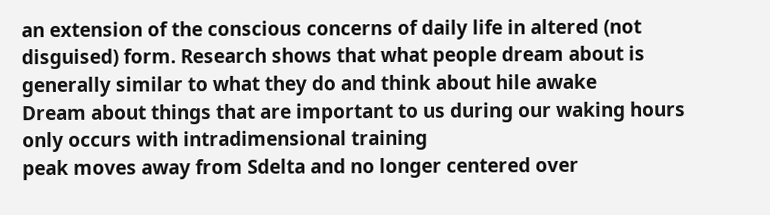an extension of the conscious concerns of daily life in altered (not disguised) form. Research shows that what people dream about is generally similar to what they do and think about hile awake
Dream about things that are important to us during our waking hours
only occurs with intradimensional training
peak moves away from Sdelta and no longer centered over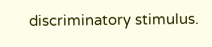discriminatory stimulus.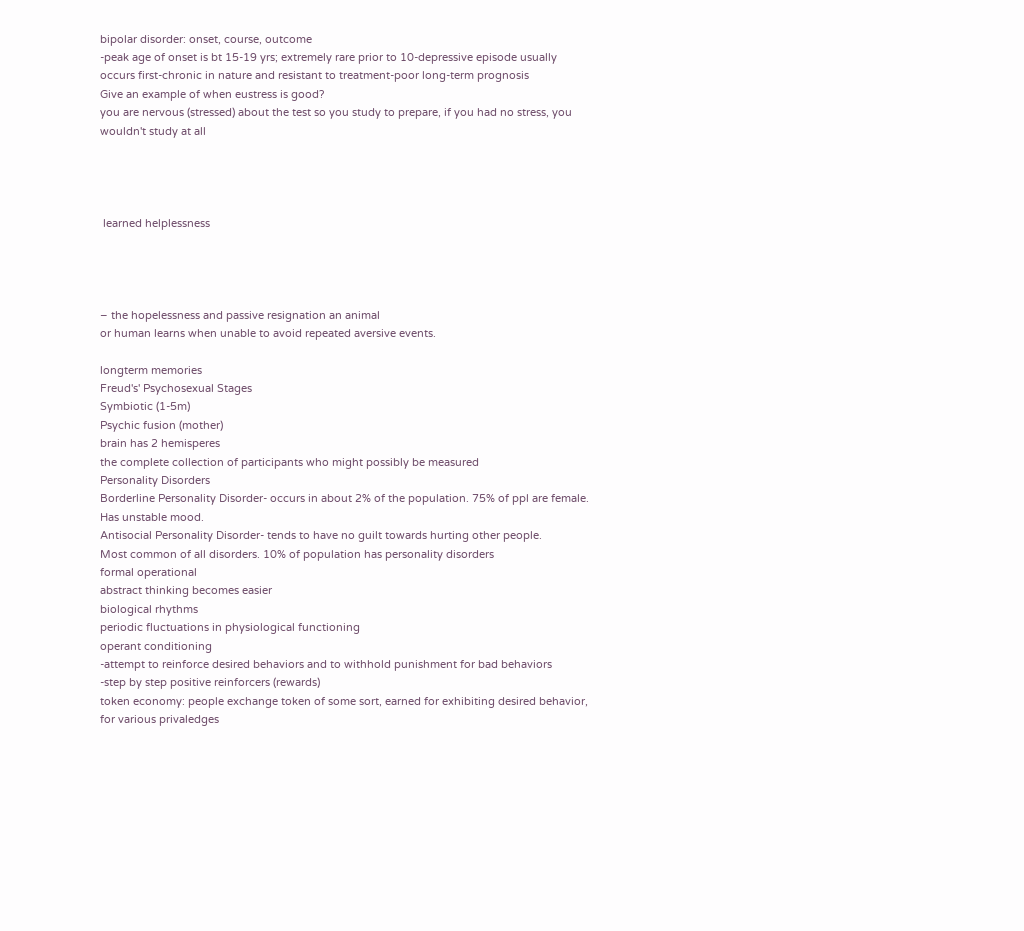bipolar disorder: onset, course, outcome
-peak age of onset is bt 15-19 yrs; extremely rare prior to 10-depressive episode usually occurs first-chronic in nature and resistant to treatment-poor long-term prognosis
Give an example of when eustress is good?
you are nervous (stressed) about the test so you study to prepare, if you had no stress, you wouldn't study at all




 learned helplessness




– the hopelessness and passive resignation an animal
or human learns when unable to avoid repeated aversive events.

longterm memories
Freud's' Psychosexual Stages
Symbiotic (1-5m)
Psychic fusion (mother)
brain has 2 hemisperes
the complete collection of participants who might possibly be measured
Personality Disorders
Borderline Personality Disorder- occurs in about 2% of the population. 75% of ppl are female. Has unstable mood.
Antisocial Personality Disorder- tends to have no guilt towards hurting other people.
Most common of all disorders. 10% of population has personality disorders
formal operational
abstract thinking becomes easier
biological rhythms
periodic fluctuations in physiological functioning
operant conditioning
-attempt to reinforce desired behaviors and to withhold punishment for bad behaviors
-step by step positive reinforcers (rewards)
token economy: people exchange token of some sort, earned for exhibiting desired behavior, for various privaledges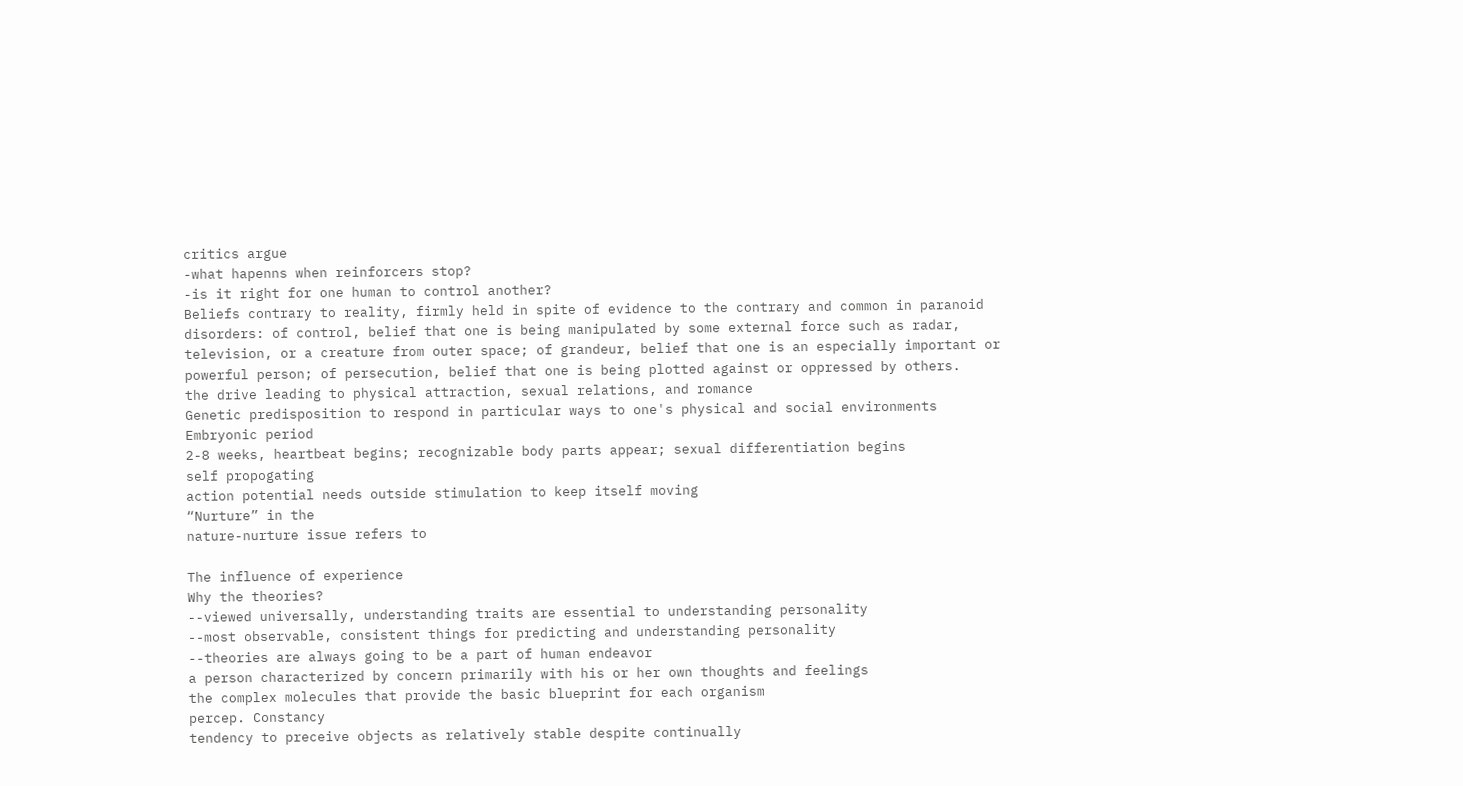critics argue
-what hapenns when reinforcers stop?
-is it right for one human to control another?
Beliefs contrary to reality, firmly held in spite of evidence to the contrary and common in paranoid disorders: of control, belief that one is being manipulated by some external force such as radar, television, or a creature from outer space; of grandeur, belief that one is an especially important or powerful person; of persecution, belief that one is being plotted against or oppressed by others.
the drive leading to physical attraction, sexual relations, and romance
Genetic predisposition to respond in particular ways to one's physical and social environments
Embryonic period
2-8 weeks, heartbeat begins; recognizable body parts appear; sexual differentiation begins
self propogating
action potential needs outside stimulation to keep itself moving
“Nurture” in the
nature-nurture issue refers to

The influence of experience
Why the theories?
--viewed universally, understanding traits are essential to understanding personality
--most observable, consistent things for predicting and understanding personality
--theories are always going to be a part of human endeavor
a person characterized by concern primarily with his or her own thoughts and feelings
the complex molecules that provide the basic blueprint for each organism
percep. Constancy
tendency to preceive objects as relatively stable despite continually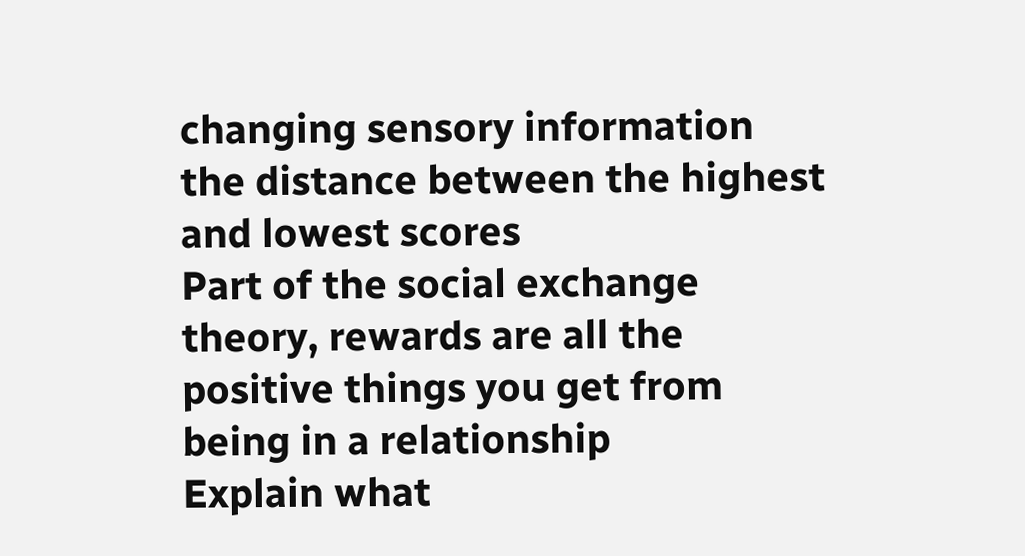changing sensory information
the distance between the highest and lowest scores
Part of the social exchange theory, rewards are all the positive things you get from being in a relationship
Explain what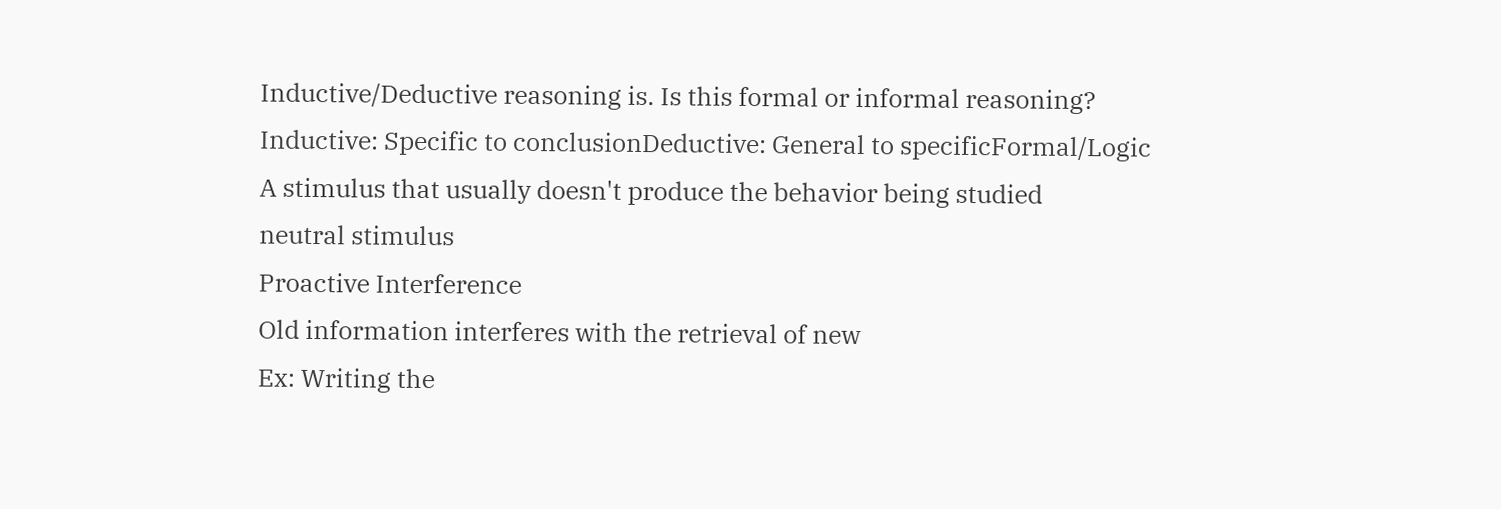Inductive/Deductive reasoning is. Is this formal or informal reasoning?
Inductive: Specific to conclusionDeductive: General to specificFormal/Logic
A stimulus that usually doesn't produce the behavior being studied
neutral stimulus
Proactive Interference
Old information interferes with the retrieval of new
Ex: Writing the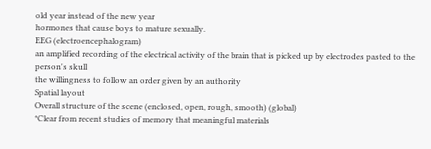old year instead of the new year
hormones that cause boys to mature sexually.
EEG (electroencephalogram)
an amplified recording of the electrical activity of the brain that is picked up by electrodes pasted to the person's skull
the willingness to follow an order given by an authority
Spatial layout
Overall structure of the scene (enclosed, open, rough, smooth) (global)
*Clear from recent studies of memory that meaningful materials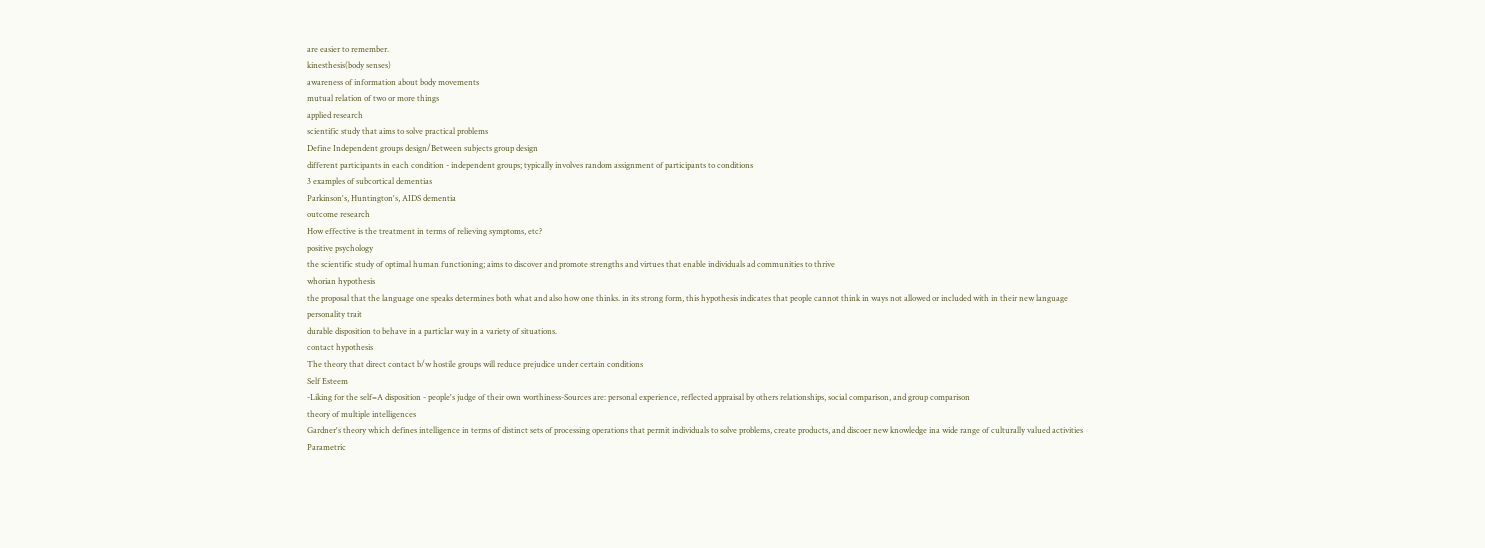are easier to remember.
kinesthesis(body senses)
awareness of information about body movements
mutual relation of two or more things
applied research
scientific study that aims to solve practical problems
Define Independent groups design/Between subjects group design
different participants in each condition - independent groups; typically involves random assignment of participants to conditions
3 examples of subcortical dementias
Parkinson's, Huntington's, AIDS dementia
outcome research
How effective is the treatment in terms of relieving symptoms, etc?
positive psychology
the scientific study of optimal human functioning; aims to discover and promote strengths and virtues that enable individuals ad communities to thrive
whorian hypothesis
the proposal that the language one speaks determines both what and also how one thinks. in its strong form, this hypothesis indicates that people cannot think in ways not allowed or included with in their new language
personality trait
durable disposition to behave in a particlar way in a variety of situations.
contact hypothesis
The theory that direct contact b/w hostile groups will reduce prejudice under certain conditions
Self Esteem
-Liking for the self=A disposition - people's judge of their own worthiness-Sources are: personal experience, reflected appraisal by others relationships, social comparison, and group comparison
theory of multiple intelligences
Gardner's theory which defines intelligence in terms of distinct sets of processing operations that permit individuals to solve problems, create products, and discoer new knowledge ina wide range of culturally valued activities
Parametric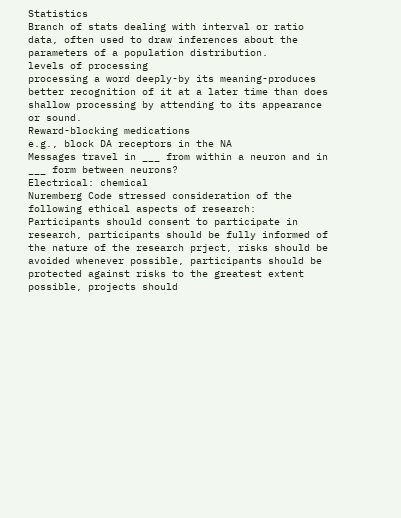Statistics
Branch of stats dealing with interval or ratio data, often used to draw inferences about the parameters of a population distribution.
levels of processing
processing a word deeply-by its meaning-produces better recognition of it at a later time than does shallow processing by attending to its appearance or sound.
Reward-blocking medications
e.g., block DA receptors in the NA
Messages travel in ___ from within a neuron and in ___ form between neurons?
Electrical: chemical
Nuremberg Code stressed consideration of the following ethical aspects of research:
Participants should consent to participate in research, participants should be fully informed of the nature of the research prject, risks should be avoided whenever possible, participants should be protected against risks to the greatest extent possible, projects should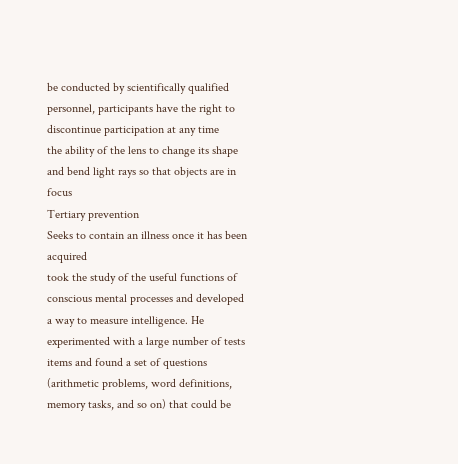be conducted by scientifically qualified personnel, participants have the right to discontinue participation at any time
the ability of the lens to change its shape and bend light rays so that objects are in focus
Tertiary prevention
Seeks to contain an illness once it has been acquired
took the study of the useful functions of conscious mental processes and developed a way to measure intelligence. He experimented with a large number of tests items and found a set of questions (arithmetic problems, word definitions, memory tasks, and so on) that could be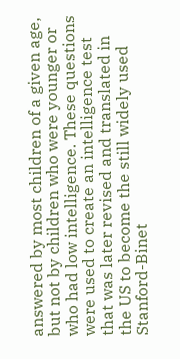answered by most children of a given age, but not by children who were younger or who had low intelligence. These questions were used to create an intelligence test that was later revised and translated in the US to become the still widely used Stanford-Binet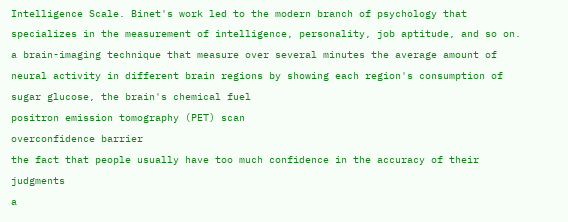Intelligence Scale. Binet's work led to the modern branch of psychology that specializes in the measurement of intelligence, personality, job aptitude, and so on.
a brain-imaging technique that measure over several minutes the average amount of neural activity in different brain regions by showing each region's consumption of sugar glucose, the brain's chemical fuel
positron emission tomography (PET) scan
overconfidence barrier
the fact that people usually have too much confidence in the accuracy of their judgments
a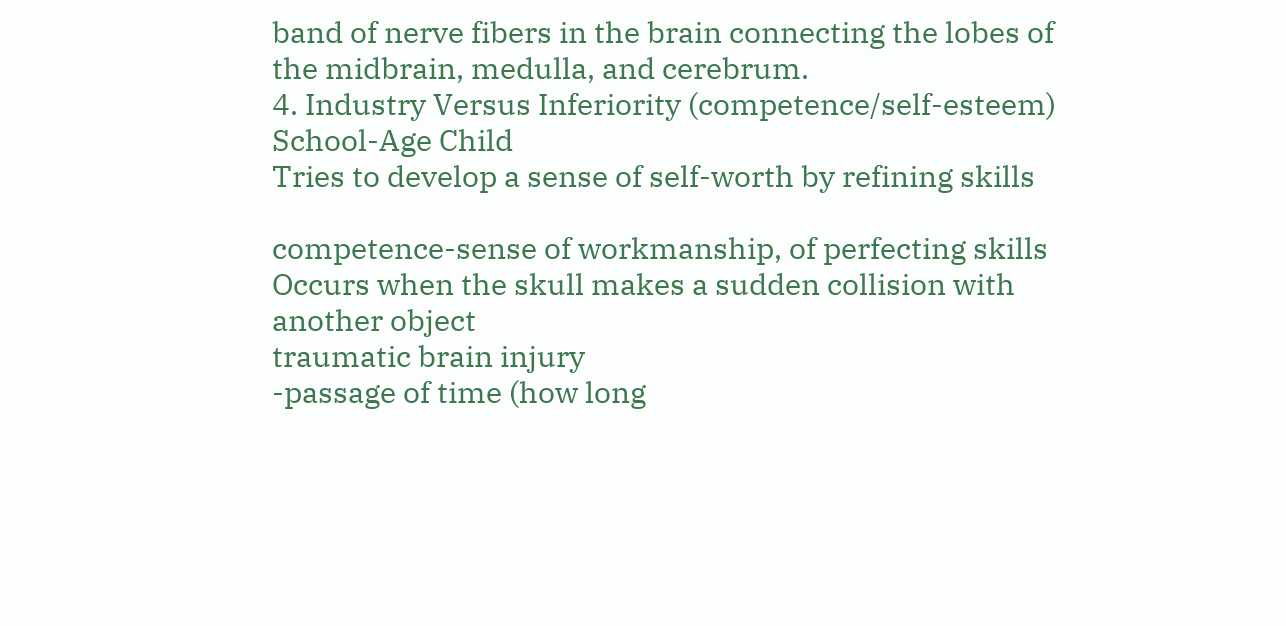band of nerve fibers in the brain connecting the lobes of the midbrain, medulla, and cerebrum.
4. Industry Versus Inferiority (competence/self-esteem)
School-Age Child
Tries to develop a sense of self-worth by refining skills

competence-sense of workmanship, of perfecting skills
Occurs when the skull makes a sudden collision with another object
traumatic brain injury
-passage of time (how long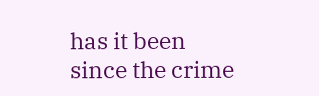has it been since the crime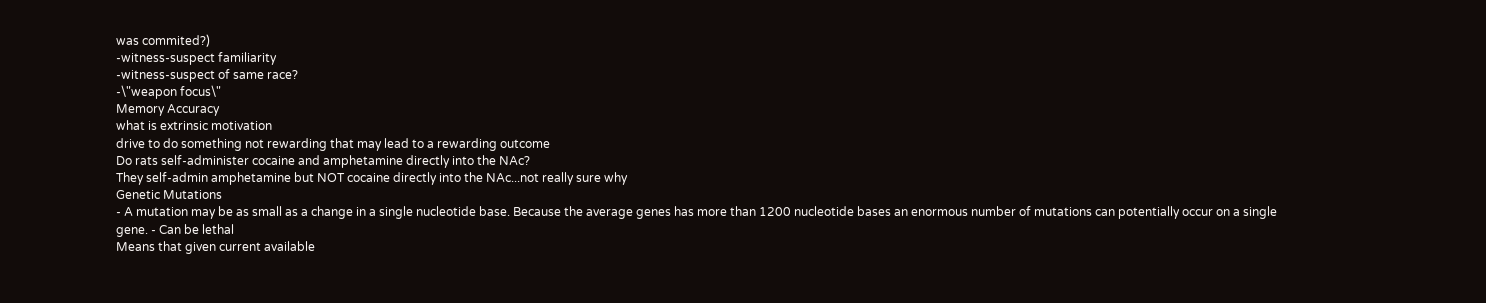was commited?)
-witness-suspect familiarity
-witness-suspect of same race?
-\"weapon focus\"
Memory Accuracy
what is extrinsic motivation
drive to do something not rewarding that may lead to a rewarding outcome
Do rats self-administer cocaine and amphetamine directly into the NAc?
They self-admin amphetamine but NOT cocaine directly into the NAc...not really sure why
Genetic Mutations
- A mutation may be as small as a change in a single nucleotide base. Because the average genes has more than 1200 nucleotide bases an enormous number of mutations can potentially occur on a single gene. - Can be lethal
Means that given current available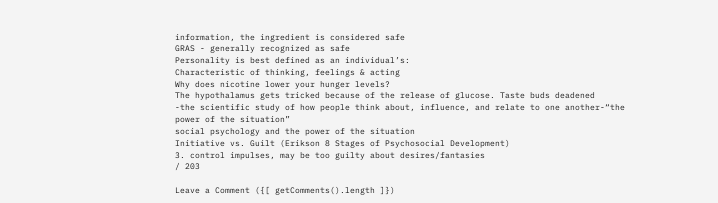information, the ingredient is considered safe
GRAS - generally recognized as safe
Personality is best defined as an individual’s:
Characteristic of thinking, feelings & acting
Why does nicotine lower your hunger levels?
The hypothalamus gets tricked because of the release of glucose. Taste buds deadened
-the scientific study of how people think about, influence, and relate to one another-“the power of the situation”
social psychology and the power of the situation
Initiative vs. Guilt (Erikson 8 Stages of Psychosocial Development)
3. control impulses, may be too guilty about desires/fantasies
/ 203

Leave a Comment ({[ getComments().length ]})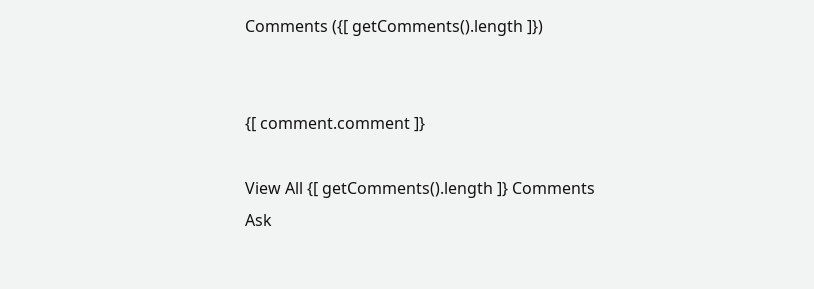Comments ({[ getComments().length ]})


{[ comment.comment ]}

View All {[ getComments().length ]} Comments
Ask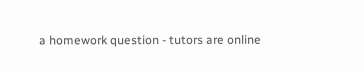a homework question - tutors are online